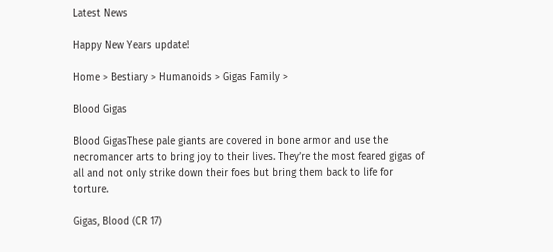Latest News

Happy New Years update!

Home > Bestiary > Humanoids > Gigas Family >

Blood Gigas

Blood GigasThese pale giants are covered in bone armor and use the necromancer arts to bring joy to their lives. They’re the most feared gigas of all and not only strike down their foes but bring them back to life for torture.

Gigas, Blood (CR 17)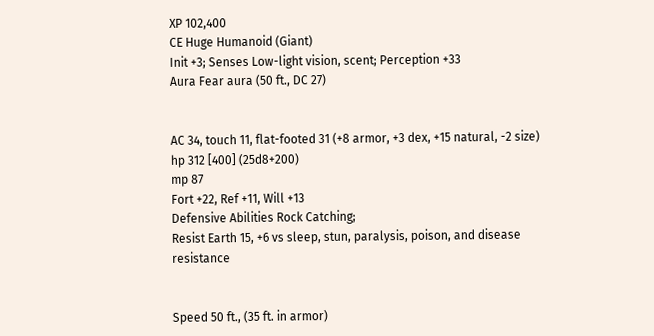XP 102,400
CE Huge Humanoid (Giant)
Init +3; Senses Low-light vision, scent; Perception +33
Aura Fear aura (50 ft., DC 27)


AC 34, touch 11, flat-footed 31 (+8 armor, +3 dex, +15 natural, -2 size)
hp 312 [400] (25d8+200)
mp 87
Fort +22, Ref +11, Will +13
Defensive Abilities Rock Catching;
Resist Earth 15, +6 vs sleep, stun, paralysis, poison, and disease resistance


Speed 50 ft., (35 ft. in armor)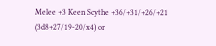Melee +3 Keen Scythe +36/+31/+26/+21 (3d8+27/19-20/x4) or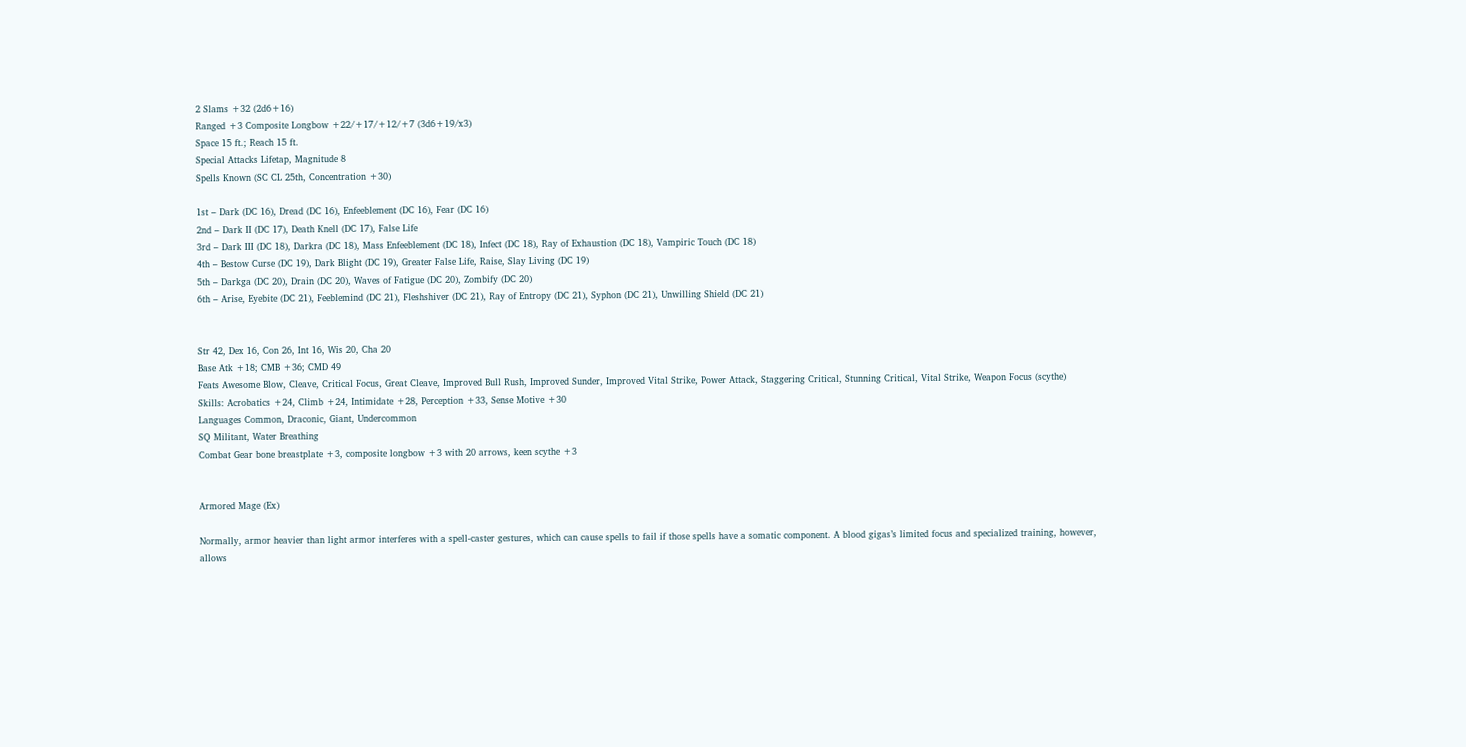2 Slams +32 (2d6+16)
Ranged +3 Composite Longbow +22/+17/+12/+7 (3d6+19/x3)
Space 15 ft.; Reach 15 ft.
Special Attacks Lifetap, Magnitude 8
Spells Known (SC CL 25th, Concentration +30)

1st – Dark (DC 16), Dread (DC 16), Enfeeblement (DC 16), Fear (DC 16)
2nd – Dark II (DC 17), Death Knell (DC 17), False Life
3rd – Dark III (DC 18), Darkra (DC 18), Mass Enfeeblement (DC 18), Infect (DC 18), Ray of Exhaustion (DC 18), Vampiric Touch (DC 18)
4th – Bestow Curse (DC 19), Dark Blight (DC 19), Greater False Life, Raise, Slay Living (DC 19)
5th – Darkga (DC 20), Drain (DC 20), Waves of Fatigue (DC 20), Zombify (DC 20)
6th – Arise, Eyebite (DC 21), Feeblemind (DC 21), Fleshshiver (DC 21), Ray of Entropy (DC 21), Syphon (DC 21), Unwilling Shield (DC 21)


Str 42, Dex 16, Con 26, Int 16, Wis 20, Cha 20
Base Atk +18; CMB +36; CMD 49
Feats Awesome Blow, Cleave, Critical Focus, Great Cleave, Improved Bull Rush, Improved Sunder, Improved Vital Strike, Power Attack, Staggering Critical, Stunning Critical, Vital Strike, Weapon Focus (scythe)
Skills: Acrobatics +24, Climb +24, Intimidate +28, Perception +33, Sense Motive +30
Languages Common, Draconic, Giant, Undercommon
SQ Militant, Water Breathing
Combat Gear bone breastplate +3, composite longbow +3 with 20 arrows, keen scythe +3


Armored Mage (Ex)

Normally, armor heavier than light armor interferes with a spell-caster gestures, which can cause spells to fail if those spells have a somatic component. A blood gigas’s limited focus and specialized training, however, allows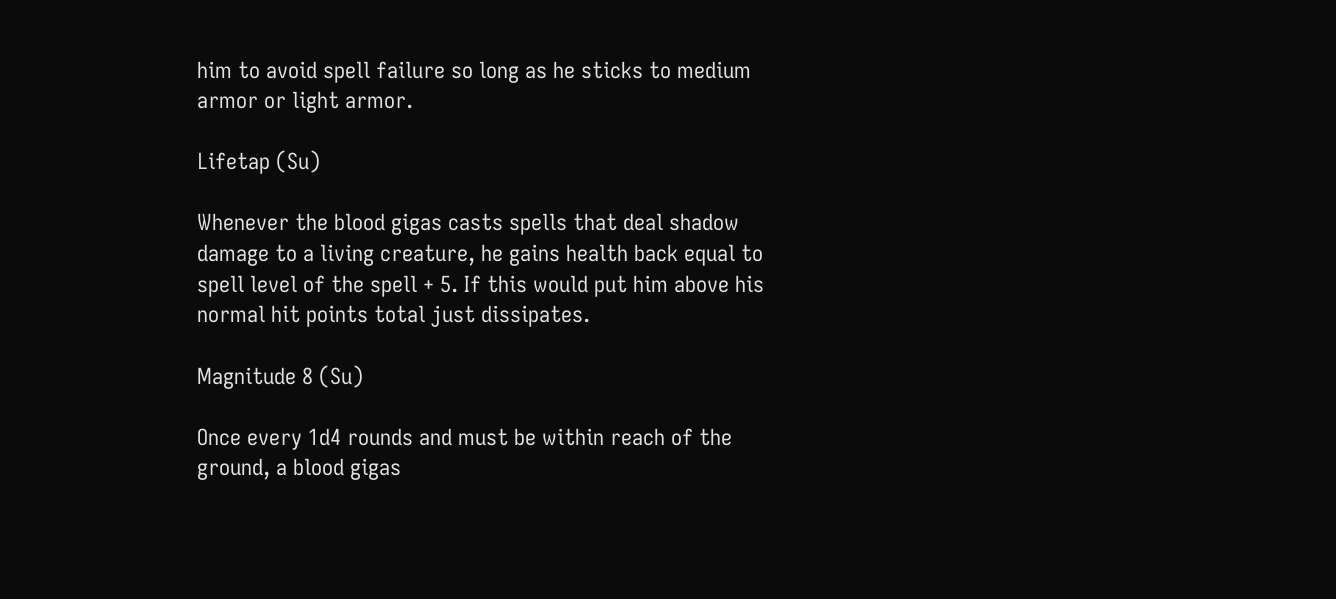him to avoid spell failure so long as he sticks to medium armor or light armor.

Lifetap (Su)

Whenever the blood gigas casts spells that deal shadow damage to a living creature, he gains health back equal to spell level of the spell + 5. If this would put him above his normal hit points total just dissipates.

Magnitude 8 (Su)

Once every 1d4 rounds and must be within reach of the ground, a blood gigas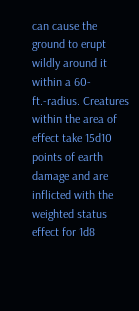can cause the ground to erupt wildly around it within a 60-ft.-radius. Creatures within the area of effect take 15d10 points of earth damage and are inflicted with the weighted status effect for 1d8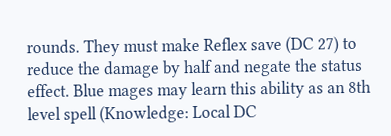rounds. They must make Reflex save (DC 27) to reduce the damage by half and negate the status effect. Blue mages may learn this ability as an 8th level spell (Knowledge: Local DC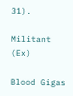31).

Militant (Ex)

Blood Gigas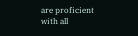are proficient with all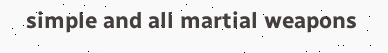simple and all martial weapons